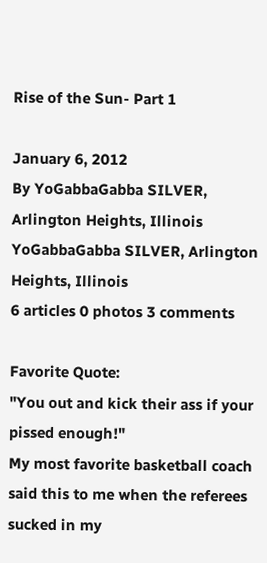Rise of the Sun- Part 1

January 6, 2012
By YoGabbaGabba SILVER, Arlington Heights, Illinois
YoGabbaGabba SILVER, Arlington Heights, Illinois
6 articles 0 photos 3 comments

Favorite Quote:
"You out and kick their ass if your pissed enough!"
My most favorite basketball coach said this to me when the referees sucked in my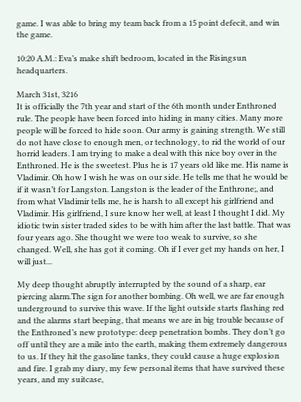game. I was able to bring my team back from a 15 point defecit, and win the game.

10:20 A.M.: Eva’s make shift bedroom, located in the Risingsun headquarters.

March 31st, 3216
It is officially the 7th year and start of the 6th month under Enthroned rule. The people have been forced into hiding in many cities. Many more people will be forced to hide soon. Our army is gaining strength. We still do not have close to enough men, or technology, to rid the world of our horrid leaders. I am trying to make a deal with this nice boy over in the Enthroned. He is the sweetest. Plus he is 17 years old like me. His name is Vladimir. Oh how I wish he was on our side. He tells me that he would be if it wasn’t for Langston. Langston is the leader of the Enthrone;, and from what Vladimir tells me, he is harsh to all except his girlfriend and Vladimir. His girlfriend, I sure know her well, at least I thought I did. My idiotic twin sister traded sides to be with him after the last battle. That was four years ago. She thought we were too weak to survive, so she changed. Well, she has got it coming. Oh if I ever get my hands on her, I will just...

My deep thought abruptly interrupted by the sound of a sharp, ear piercing alarm.The sign for another bombing. Oh well, we are far enough underground to survive this wave. If the light outside starts flashing red and the alarms start beeping, that means we are in big trouble because of the Enthroned’s new prototype: deep penetration bombs. They don’t go off until they are a mile into the earth, making them extremely dangerous to us. If they hit the gasoline tanks, they could cause a huge explosion and fire. I grab my diary, my few personal items that have survived these years, and my suitcase,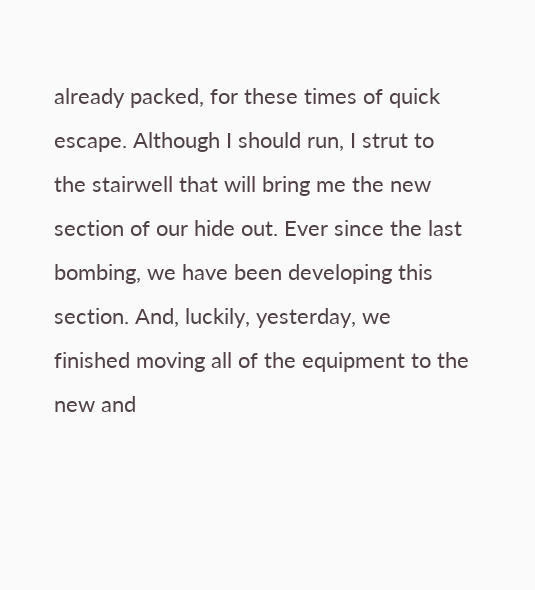already packed, for these times of quick escape. Although I should run, I strut to the stairwell that will bring me the new section of our hide out. Ever since the last bombing, we have been developing this section. And, luckily, yesterday, we finished moving all of the equipment to the new and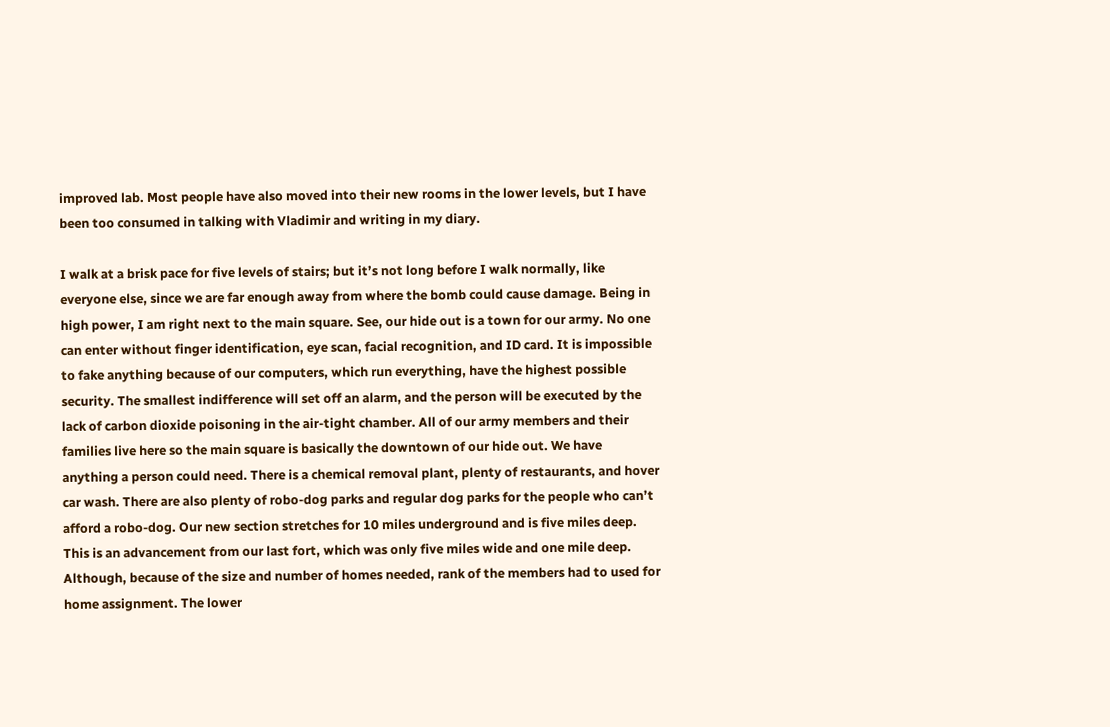improved lab. Most people have also moved into their new rooms in the lower levels, but I have been too consumed in talking with Vladimir and writing in my diary.

I walk at a brisk pace for five levels of stairs; but it’s not long before I walk normally, like everyone else, since we are far enough away from where the bomb could cause damage. Being in high power, I am right next to the main square. See, our hide out is a town for our army. No one can enter without finger identification, eye scan, facial recognition, and ID card. It is impossible to fake anything because of our computers, which run everything, have the highest possible security. The smallest indifference will set off an alarm, and the person will be executed by the lack of carbon dioxide poisoning in the air-tight chamber. All of our army members and their families live here so the main square is basically the downtown of our hide out. We have anything a person could need. There is a chemical removal plant, plenty of restaurants, and hover car wash. There are also plenty of robo-dog parks and regular dog parks for the people who can’t afford a robo-dog. Our new section stretches for 10 miles underground and is five miles deep. This is an advancement from our last fort, which was only five miles wide and one mile deep. Although, because of the size and number of homes needed, rank of the members had to used for home assignment. The lower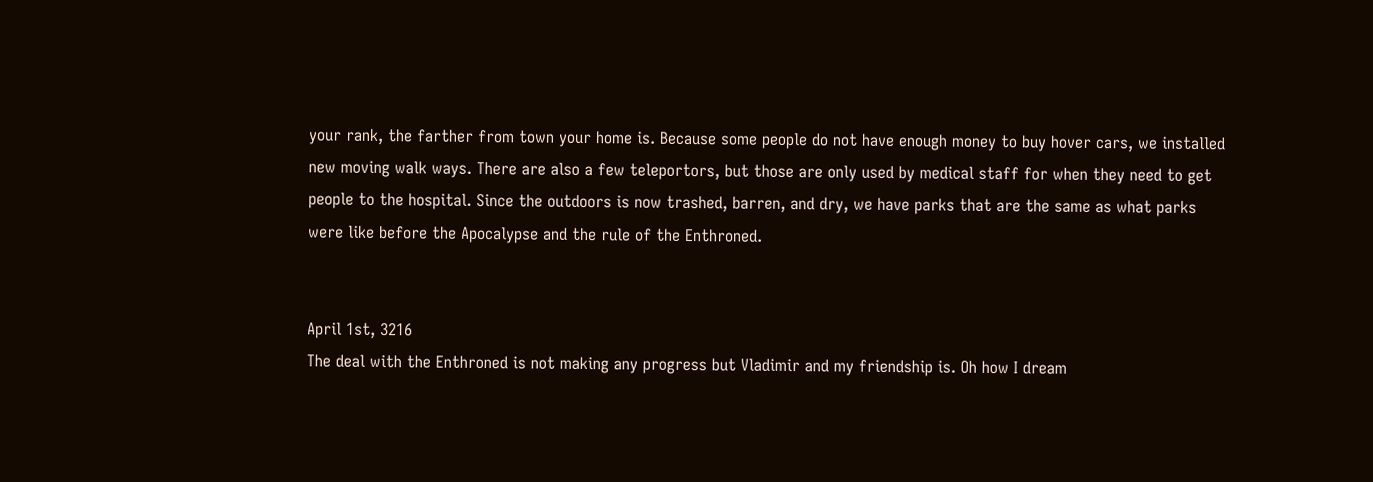your rank, the farther from town your home is. Because some people do not have enough money to buy hover cars, we installed new moving walk ways. There are also a few teleportors, but those are only used by medical staff for when they need to get people to the hospital. Since the outdoors is now trashed, barren, and dry, we have parks that are the same as what parks were like before the Apocalypse and the rule of the Enthroned.


April 1st, 3216
The deal with the Enthroned is not making any progress but Vladimir and my friendship is. Oh how I dream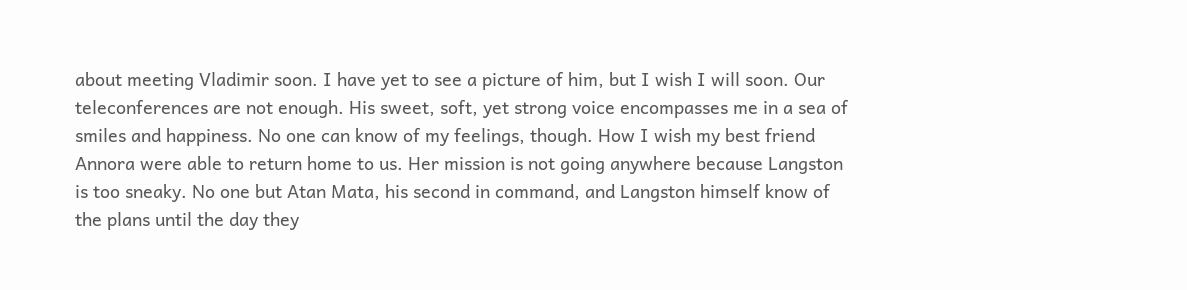about meeting Vladimir soon. I have yet to see a picture of him, but I wish I will soon. Our teleconferences are not enough. His sweet, soft, yet strong voice encompasses me in a sea of smiles and happiness. No one can know of my feelings, though. How I wish my best friend Annora were able to return home to us. Her mission is not going anywhere because Langston is too sneaky. No one but Atan Mata, his second in command, and Langston himself know of the plans until the day they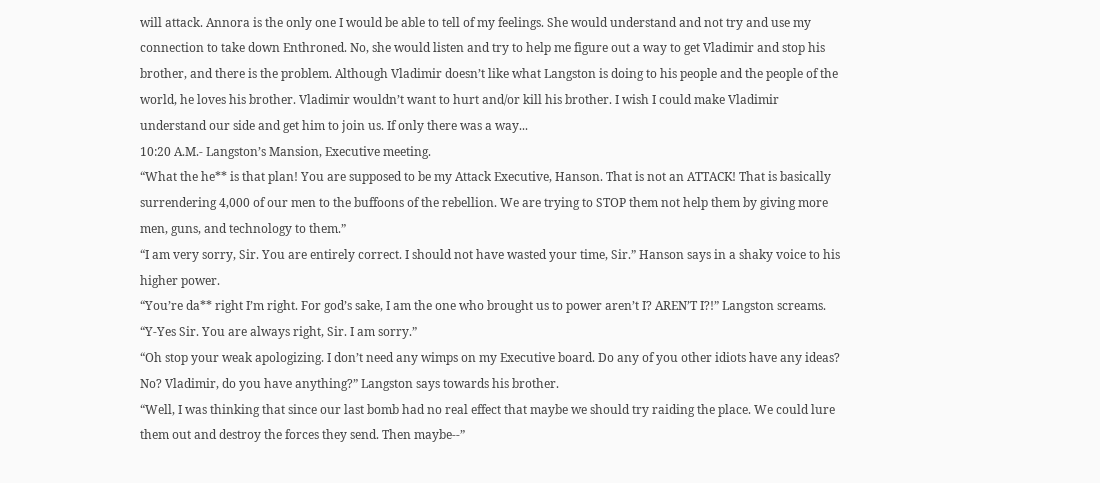will attack. Annora is the only one I would be able to tell of my feelings. She would understand and not try and use my connection to take down Enthroned. No, she would listen and try to help me figure out a way to get Vladimir and stop his brother, and there is the problem. Although Vladimir doesn’t like what Langston is doing to his people and the people of the world, he loves his brother. Vladimir wouldn’t want to hurt and/or kill his brother. I wish I could make Vladimir understand our side and get him to join us. If only there was a way...
10:20 A.M.- Langston’s Mansion, Executive meeting.
“What the he** is that plan! You are supposed to be my Attack Executive, Hanson. That is not an ATTACK! That is basically surrendering 4,000 of our men to the buffoons of the rebellion. We are trying to STOP them not help them by giving more men, guns, and technology to them.”
“I am very sorry, Sir. You are entirely correct. I should not have wasted your time, Sir.” Hanson says in a shaky voice to his higher power.
“You’re da** right I’m right. For god’s sake, I am the one who brought us to power aren’t I? AREN’T I?!” Langston screams.
“Y-Yes Sir. You are always right, Sir. I am sorry.”
“Oh stop your weak apologizing. I don’t need any wimps on my Executive board. Do any of you other idiots have any ideas? No? Vladimir, do you have anything?” Langston says towards his brother.
“Well, I was thinking that since our last bomb had no real effect that maybe we should try raiding the place. We could lure them out and destroy the forces they send. Then maybe--”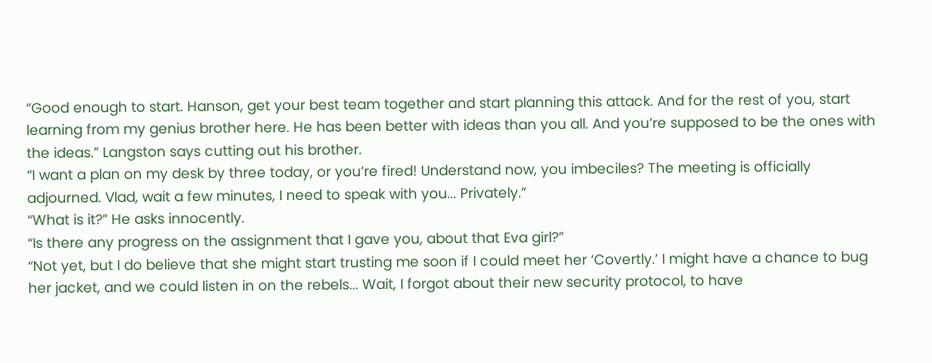“Good enough to start. Hanson, get your best team together and start planning this attack. And for the rest of you, start learning from my genius brother here. He has been better with ideas than you all. And you’re supposed to be the ones with the ideas.” Langston says cutting out his brother.
“I want a plan on my desk by three today, or you’re fired! Understand now, you imbeciles? The meeting is officially adjourned. Vlad, wait a few minutes, I need to speak with you... Privately.”
“What is it?” He asks innocently.
“Is there any progress on the assignment that I gave you, about that Eva girl?”
“Not yet, but I do believe that she might start trusting me soon if I could meet her ‘Covertly.’ I might have a chance to bug her jacket, and we could listen in on the rebels... Wait, I forgot about their new security protocol, to have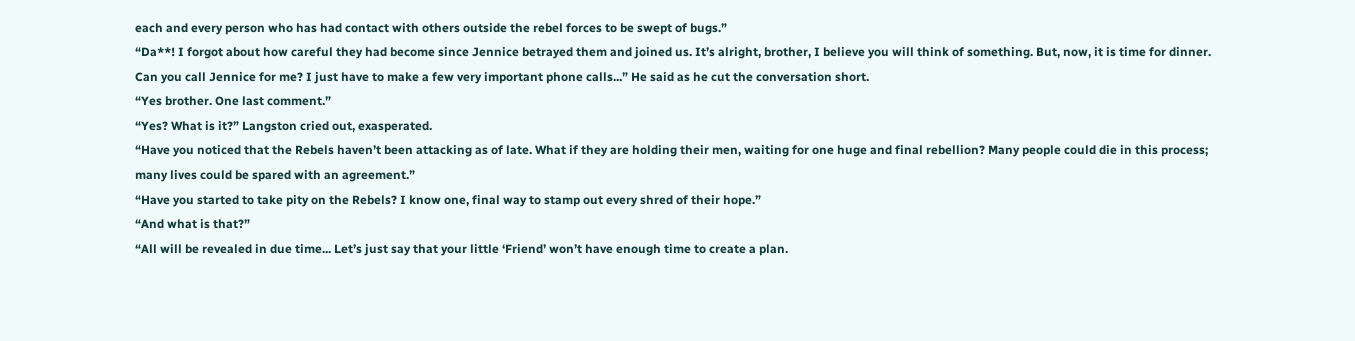each and every person who has had contact with others outside the rebel forces to be swept of bugs.”
“Da**! I forgot about how careful they had become since Jennice betrayed them and joined us. It’s alright, brother, I believe you will think of something. But, now, it is time for dinner. Can you call Jennice for me? I just have to make a few very important phone calls...” He said as he cut the conversation short.
“Yes brother. One last comment.”
“Yes? What is it?” Langston cried out, exasperated.
“Have you noticed that the Rebels haven’t been attacking as of late. What if they are holding their men, waiting for one huge and final rebellion? Many people could die in this process; many lives could be spared with an agreement.”
“Have you started to take pity on the Rebels? I know one, final way to stamp out every shred of their hope.”
“And what is that?”
“All will be revealed in due time... Let’s just say that your little ‘Friend’ won’t have enough time to create a plan.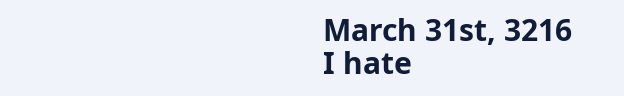March 31st, 3216
I hate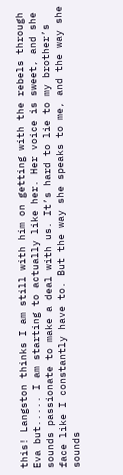this! Langston thinks I am still with him on getting with the rebels through Eva but..... I am starting to actually like her. Her voice is sweet, and she sounds passionate to make a deal with us. It’s hard to lie to my brother’s face like I constantly have to. But the way she speaks to me, and the way she sounds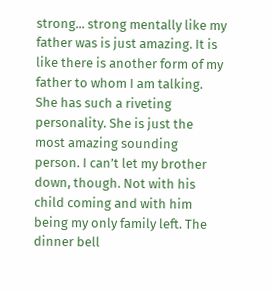strong... strong mentally like my father was is just amazing. It is like there is another form of my father to whom I am talking. She has such a riveting personality. She is just the most amazing sounding person. I can’t let my brother down, though. Not with his child coming and with him being my only family left. The dinner bell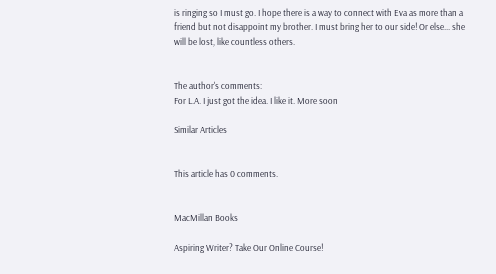is ringing so I must go. I hope there is a way to connect with Eva as more than a friend but not disappoint my brother. I must bring her to our side! Or else... she will be lost, like countless others.


The author's comments:
For L.A. I just got the idea. I like it. More soon

Similar Articles


This article has 0 comments.


MacMillan Books

Aspiring Writer? Take Our Online Course!